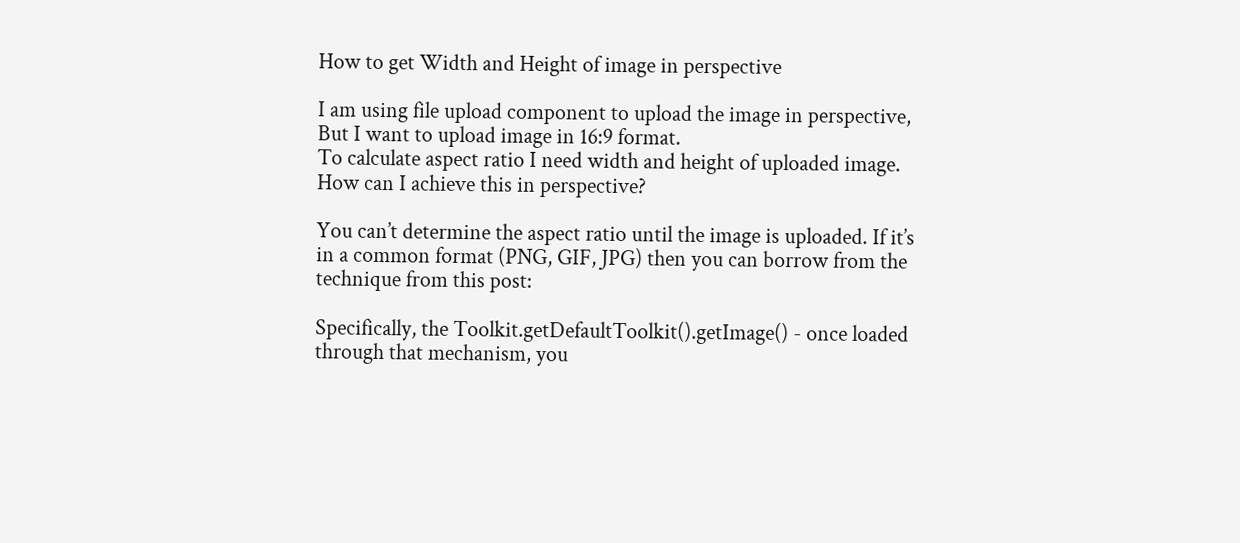How to get Width and Height of image in perspective

I am using file upload component to upload the image in perspective, But I want to upload image in 16:9 format.
To calculate aspect ratio I need width and height of uploaded image.
How can I achieve this in perspective?

You can’t determine the aspect ratio until the image is uploaded. If it’s in a common format (PNG, GIF, JPG) then you can borrow from the technique from this post:

Specifically, the Toolkit.getDefaultToolkit().getImage() - once loaded through that mechanism, you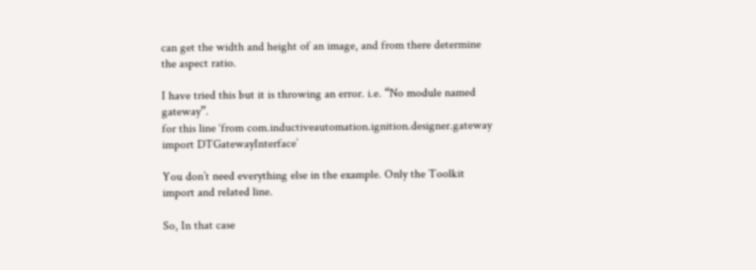can get the width and height of an image, and from there determine the aspect ratio.

I have tried this but it is throwing an error. i.e. “No module named gateway”.
for this line ‘from com.inductiveautomation.ignition.designer.gateway import DTGatewayInterface’

You don’t need everything else in the example. Only the Toolkit import and related line.

So, In that case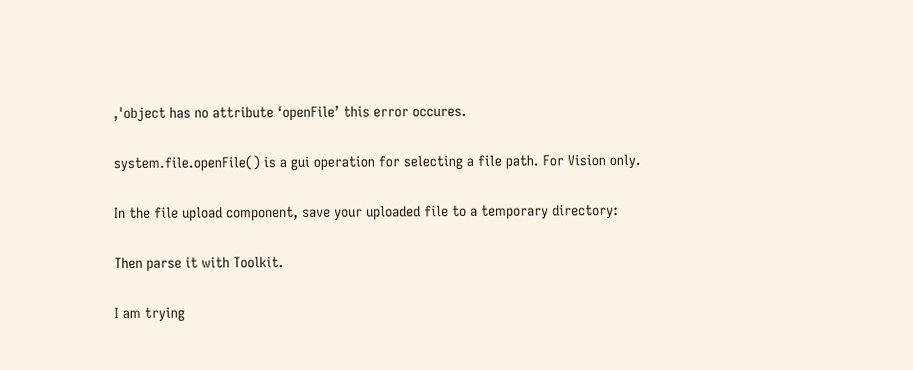,'object has no attribute ‘openFile’ this error occures.

system.file.openFile() is a gui operation for selecting a file path. For Vision only.

In the file upload component, save your uploaded file to a temporary directory:

Then parse it with Toolkit.

I am trying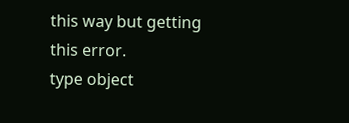this way but getting this error.
type object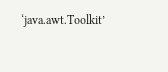‘java.awt.Toolkit’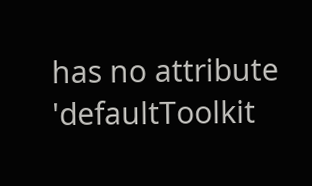has no attribute 'defaultToolkit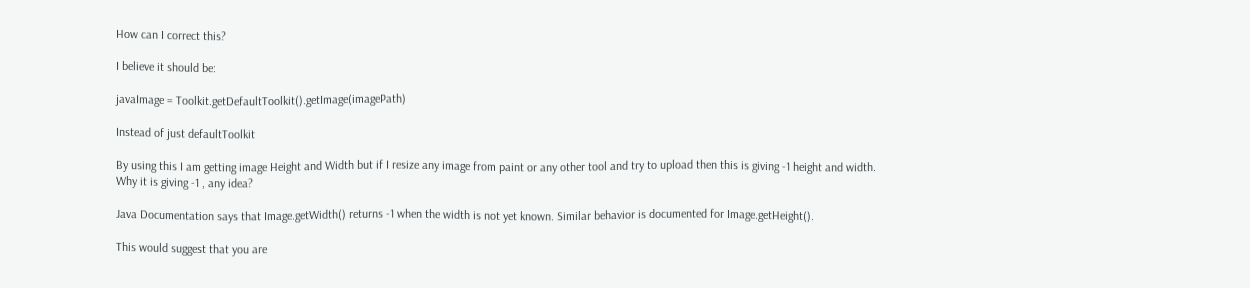How can I correct this?

I believe it should be:

javaImage = Toolkit.getDefaultToolkit().getImage(imagePath)

Instead of just defaultToolkit

By using this I am getting image Height and Width but if I resize any image from paint or any other tool and try to upload then this is giving -1 height and width.
Why it is giving -1 , any idea?

Java Documentation says that Image.getWidth() returns -1 when the width is not yet known. Similar behavior is documented for Image.getHeight().

This would suggest that you are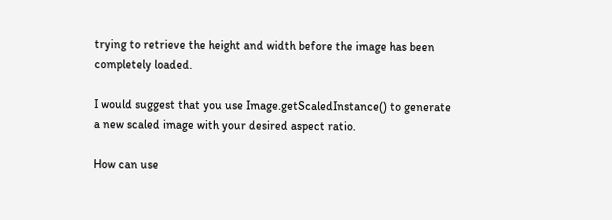trying to retrieve the height and width before the image has been completely loaded.

I would suggest that you use Image.getScaledInstance() to generate a new scaled image with your desired aspect ratio.

How can use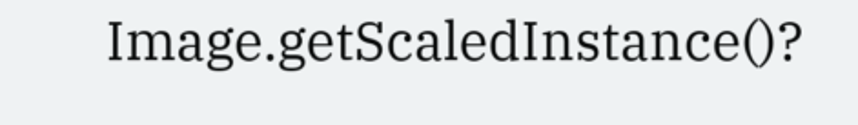Image.getScaledInstance()?